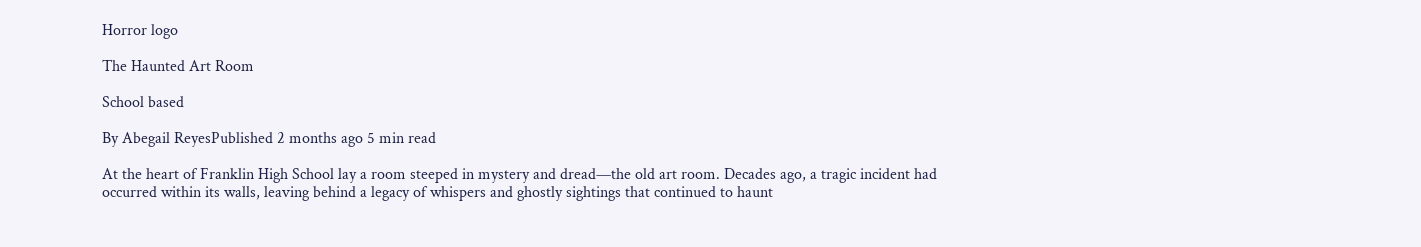Horror logo

The Haunted Art Room

School based

By Abegail ReyesPublished 2 months ago 5 min read

At the heart of Franklin High School lay a room steeped in mystery and dread—the old art room. Decades ago, a tragic incident had occurred within its walls, leaving behind a legacy of whispers and ghostly sightings that continued to haunt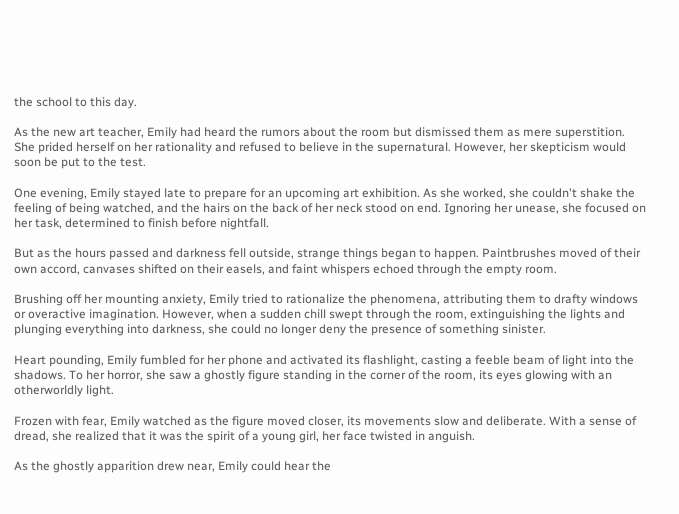the school to this day.

As the new art teacher, Emily had heard the rumors about the room but dismissed them as mere superstition. She prided herself on her rationality and refused to believe in the supernatural. However, her skepticism would soon be put to the test.

One evening, Emily stayed late to prepare for an upcoming art exhibition. As she worked, she couldn't shake the feeling of being watched, and the hairs on the back of her neck stood on end. Ignoring her unease, she focused on her task, determined to finish before nightfall.

But as the hours passed and darkness fell outside, strange things began to happen. Paintbrushes moved of their own accord, canvases shifted on their easels, and faint whispers echoed through the empty room.

Brushing off her mounting anxiety, Emily tried to rationalize the phenomena, attributing them to drafty windows or overactive imagination. However, when a sudden chill swept through the room, extinguishing the lights and plunging everything into darkness, she could no longer deny the presence of something sinister.

Heart pounding, Emily fumbled for her phone and activated its flashlight, casting a feeble beam of light into the shadows. To her horror, she saw a ghostly figure standing in the corner of the room, its eyes glowing with an otherworldly light.

Frozen with fear, Emily watched as the figure moved closer, its movements slow and deliberate. With a sense of dread, she realized that it was the spirit of a young girl, her face twisted in anguish.

As the ghostly apparition drew near, Emily could hear the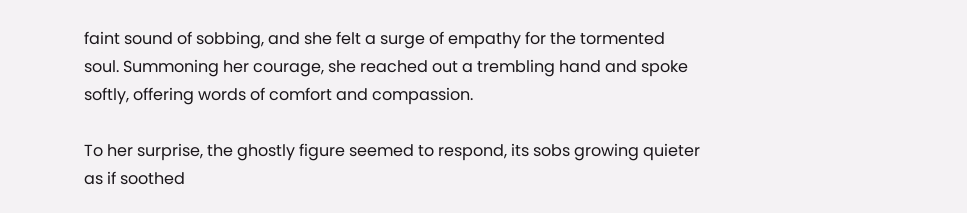faint sound of sobbing, and she felt a surge of empathy for the tormented soul. Summoning her courage, she reached out a trembling hand and spoke softly, offering words of comfort and compassion.

To her surprise, the ghostly figure seemed to respond, its sobs growing quieter as if soothed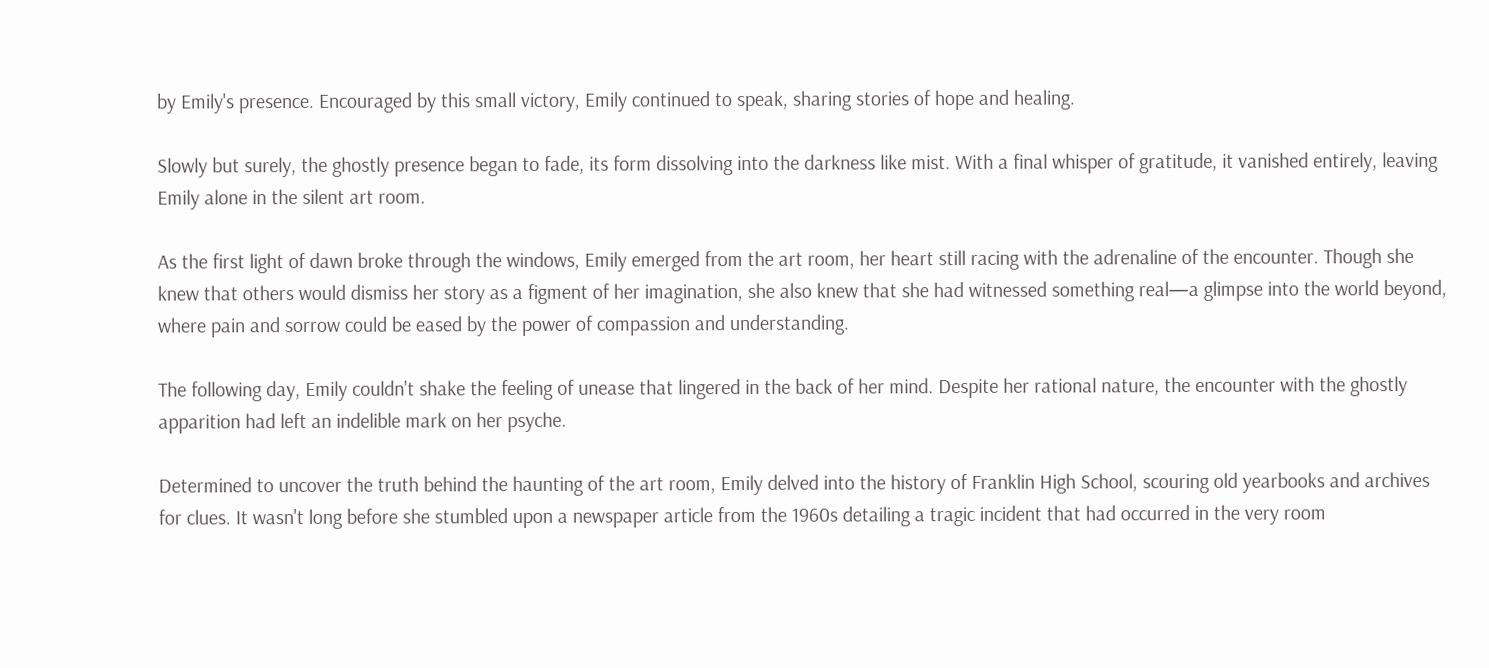by Emily's presence. Encouraged by this small victory, Emily continued to speak, sharing stories of hope and healing.

Slowly but surely, the ghostly presence began to fade, its form dissolving into the darkness like mist. With a final whisper of gratitude, it vanished entirely, leaving Emily alone in the silent art room.

As the first light of dawn broke through the windows, Emily emerged from the art room, her heart still racing with the adrenaline of the encounter. Though she knew that others would dismiss her story as a figment of her imagination, she also knew that she had witnessed something real—a glimpse into the world beyond, where pain and sorrow could be eased by the power of compassion and understanding.

The following day, Emily couldn't shake the feeling of unease that lingered in the back of her mind. Despite her rational nature, the encounter with the ghostly apparition had left an indelible mark on her psyche.

Determined to uncover the truth behind the haunting of the art room, Emily delved into the history of Franklin High School, scouring old yearbooks and archives for clues. It wasn't long before she stumbled upon a newspaper article from the 1960s detailing a tragic incident that had occurred in the very room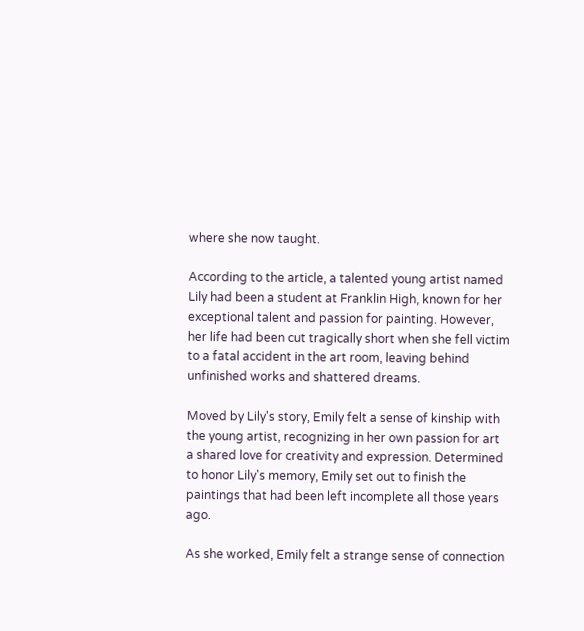where she now taught.

According to the article, a talented young artist named Lily had been a student at Franklin High, known for her exceptional talent and passion for painting. However, her life had been cut tragically short when she fell victim to a fatal accident in the art room, leaving behind unfinished works and shattered dreams.

Moved by Lily's story, Emily felt a sense of kinship with the young artist, recognizing in her own passion for art a shared love for creativity and expression. Determined to honor Lily's memory, Emily set out to finish the paintings that had been left incomplete all those years ago.

As she worked, Emily felt a strange sense of connection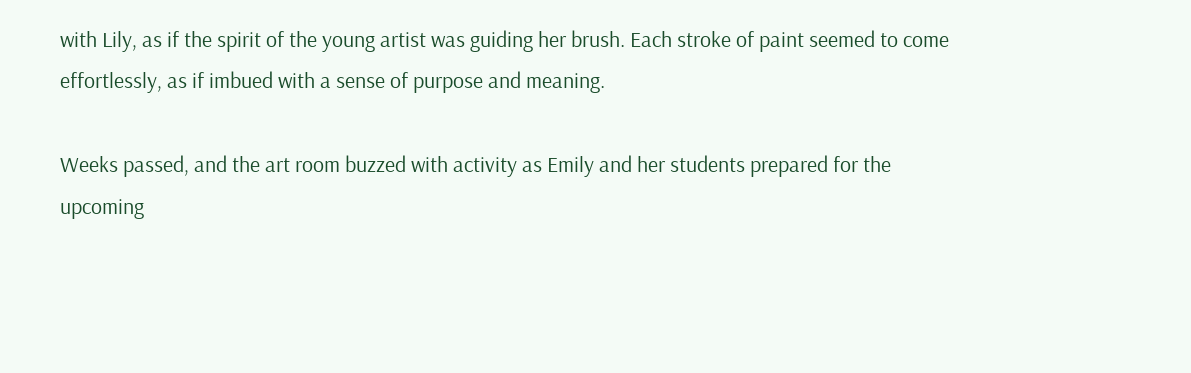with Lily, as if the spirit of the young artist was guiding her brush. Each stroke of paint seemed to come effortlessly, as if imbued with a sense of purpose and meaning.

Weeks passed, and the art room buzzed with activity as Emily and her students prepared for the upcoming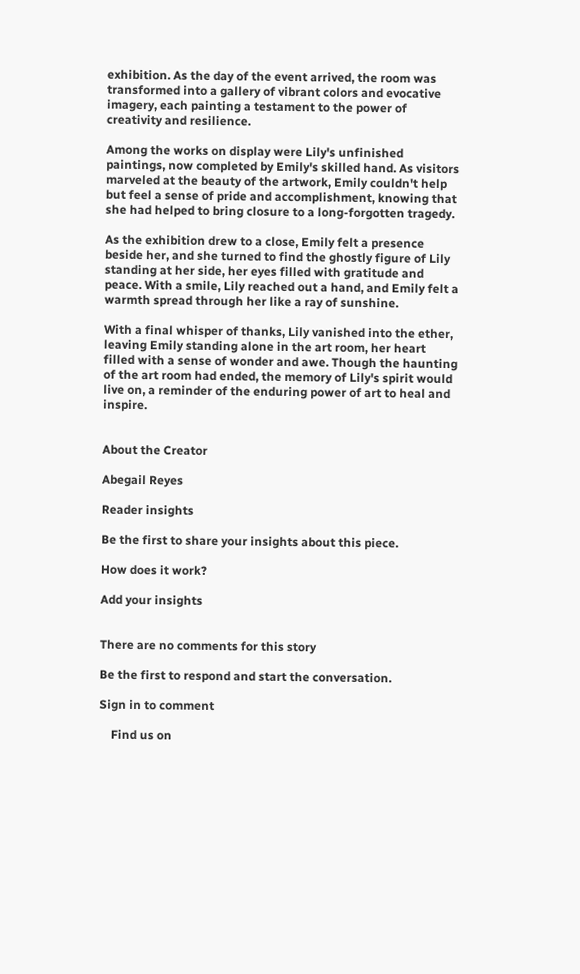exhibition. As the day of the event arrived, the room was transformed into a gallery of vibrant colors and evocative imagery, each painting a testament to the power of creativity and resilience.

Among the works on display were Lily's unfinished paintings, now completed by Emily's skilled hand. As visitors marveled at the beauty of the artwork, Emily couldn't help but feel a sense of pride and accomplishment, knowing that she had helped to bring closure to a long-forgotten tragedy.

As the exhibition drew to a close, Emily felt a presence beside her, and she turned to find the ghostly figure of Lily standing at her side, her eyes filled with gratitude and peace. With a smile, Lily reached out a hand, and Emily felt a warmth spread through her like a ray of sunshine.

With a final whisper of thanks, Lily vanished into the ether, leaving Emily standing alone in the art room, her heart filled with a sense of wonder and awe. Though the haunting of the art room had ended, the memory of Lily's spirit would live on, a reminder of the enduring power of art to heal and inspire.


About the Creator

Abegail Reyes

Reader insights

Be the first to share your insights about this piece.

How does it work?

Add your insights


There are no comments for this story

Be the first to respond and start the conversation.

Sign in to comment

    Find us on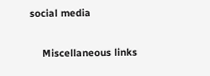social media

    Miscellaneous links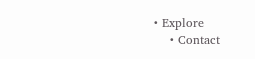• Explore
    • Contact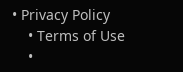• Privacy Policy
    • Terms of Use
    •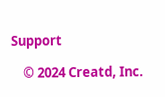Support

    © 2024 Creatd, Inc.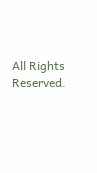All Rights Reserved.